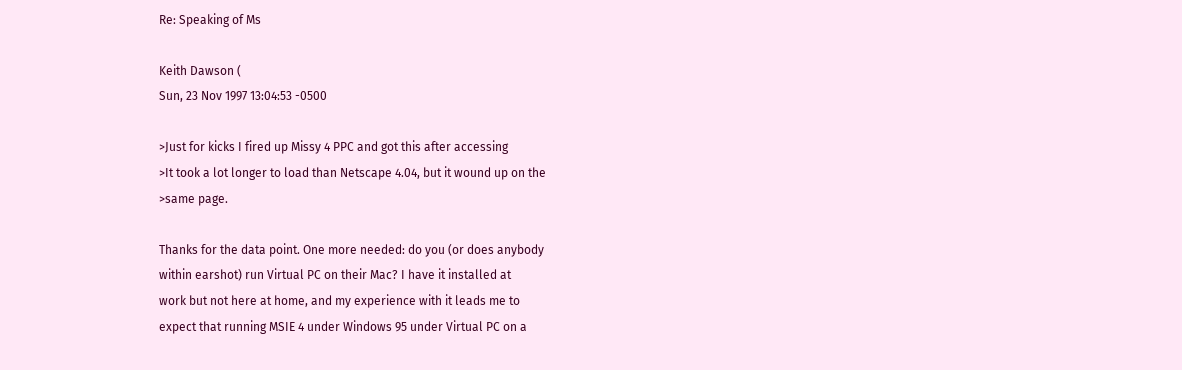Re: Speaking of Ms

Keith Dawson (
Sun, 23 Nov 1997 13:04:53 -0500

>Just for kicks I fired up Missy 4 PPC and got this after accessing
>It took a lot longer to load than Netscape 4.04, but it wound up on the
>same page.

Thanks for the data point. One more needed: do you (or does anybody
within earshot) run Virtual PC on their Mac? I have it installed at
work but not here at home, and my experience with it leads me to
expect that running MSIE 4 under Windows 95 under Virtual PC on a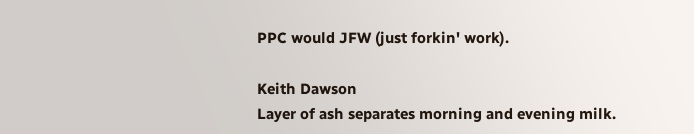PPC would JFW (just forkin' work).

Keith Dawson
Layer of ash separates morning and evening milk.